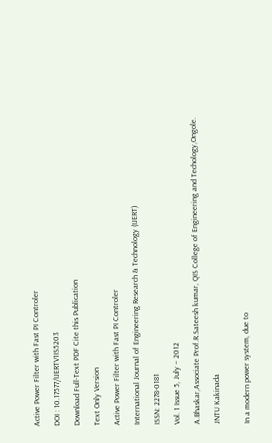Active Power Filter with Fast PI Controler

DOI : 10.17577/IJERTV1IS5203

Download Full-Text PDF Cite this Publication

Text Only Version

Active Power Filter with Fast PI Controler

International Journal of Engineering Research & Technology (IJERT)

ISSN: 2278-0181

Vol. 1 Issue 5, July – 2012

A.Bhaskar,Associate Prof.R.Sateesh kumar, QIS College of Engineering and Techology,Ongole.

JNTU Kakinada


In a modern power system, due to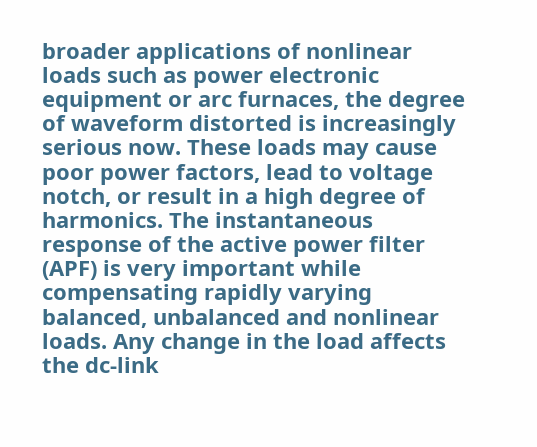broader applications of nonlinear loads such as power electronic equipment or arc furnaces, the degree of waveform distorted is increasingly serious now. These loads may cause poor power factors, lead to voltage notch, or result in a high degree of harmonics. The instantaneous response of the active power filter (APF) is very important while compensating rapidly varying balanced, unbalanced and nonlinear loads. Any change in the load affects the dc-link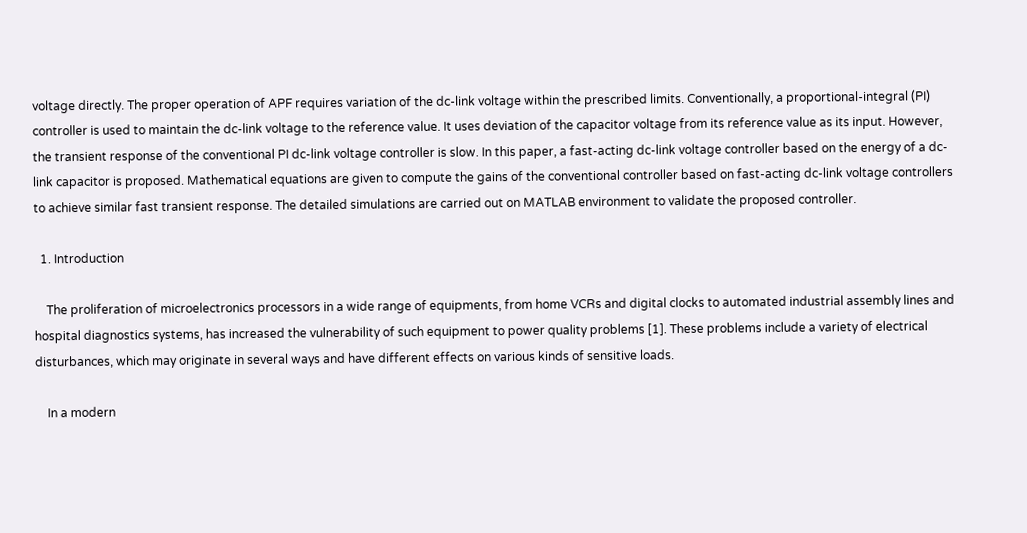voltage directly. The proper operation of APF requires variation of the dc-link voltage within the prescribed limits. Conventionally, a proportional-integral (PI) controller is used to maintain the dc-link voltage to the reference value. It uses deviation of the capacitor voltage from its reference value as its input. However, the transient response of the conventional PI dc-link voltage controller is slow. In this paper, a fast-acting dc-link voltage controller based on the energy of a dc-link capacitor is proposed. Mathematical equations are given to compute the gains of the conventional controller based on fast-acting dc-link voltage controllers to achieve similar fast transient response. The detailed simulations are carried out on MATLAB environment to validate the proposed controller.

  1. Introduction

    The proliferation of microelectronics processors in a wide range of equipments, from home VCRs and digital clocks to automated industrial assembly lines and hospital diagnostics systems, has increased the vulnerability of such equipment to power quality problems [1]. These problems include a variety of electrical disturbances, which may originate in several ways and have different effects on various kinds of sensitive loads.

    In a modern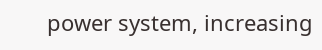power system, increasing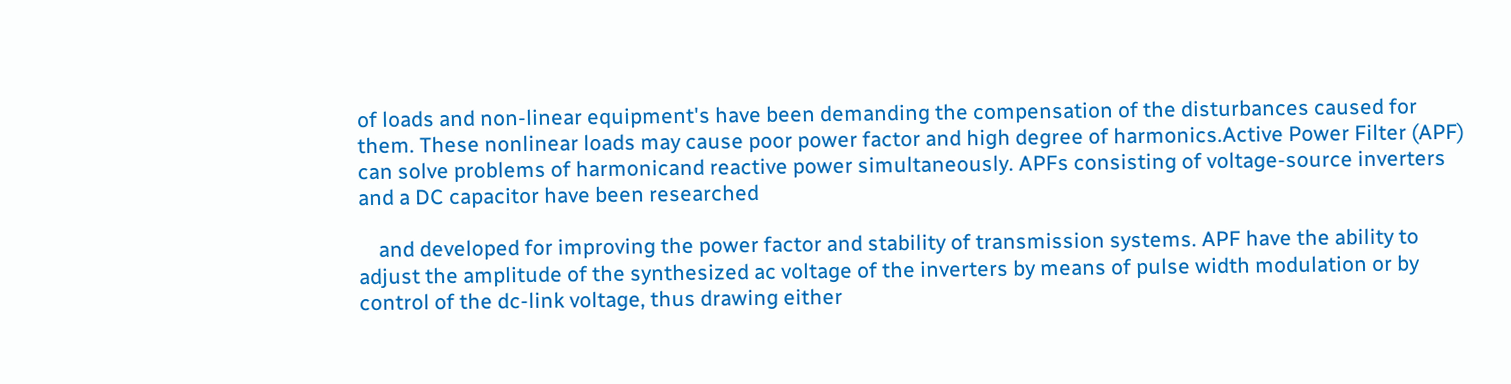of loads and non-linear equipment's have been demanding the compensation of the disturbances caused for them. These nonlinear loads may cause poor power factor and high degree of harmonics.Active Power Filter (APF) can solve problems of harmonicand reactive power simultaneously. APFs consisting of voltage-source inverters and a DC capacitor have been researched

    and developed for improving the power factor and stability of transmission systems. APF have the ability to adjust the amplitude of the synthesized ac voltage of the inverters by means of pulse width modulation or by control of the dc-link voltage, thus drawing either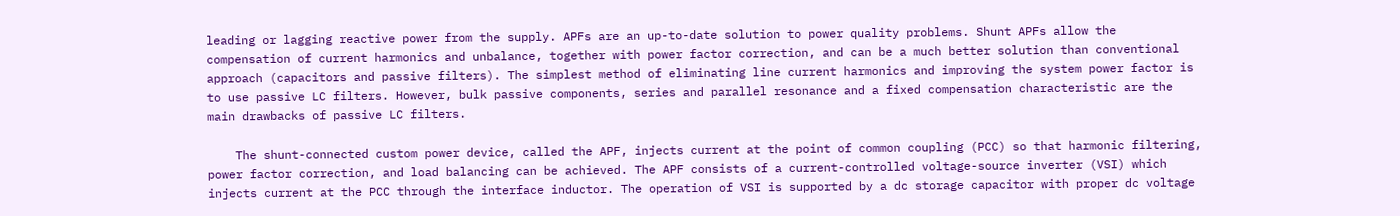leading or lagging reactive power from the supply. APFs are an up-to-date solution to power quality problems. Shunt APFs allow the compensation of current harmonics and unbalance, together with power factor correction, and can be a much better solution than conventional approach (capacitors and passive filters). The simplest method of eliminating line current harmonics and improving the system power factor is to use passive LC filters. However, bulk passive components, series and parallel resonance and a fixed compensation characteristic are the main drawbacks of passive LC filters.

    The shunt-connected custom power device, called the APF, injects current at the point of common coupling (PCC) so that harmonic filtering, power factor correction, and load balancing can be achieved. The APF consists of a current-controlled voltage-source inverter (VSI) which injects current at the PCC through the interface inductor. The operation of VSI is supported by a dc storage capacitor with proper dc voltage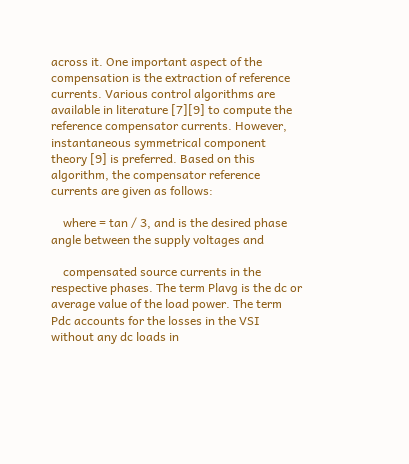across it. One important aspect of the compensation is the extraction of reference currents. Various control algorithms are available in literature [7][9] to compute the reference compensator currents. However, instantaneous symmetrical component theory [9] is preferred. Based on this algorithm, the compensator reference currents are given as follows:

    where = tan / 3, and is the desired phase angle between the supply voltages and

    compensated source currents in the respective phases. The term Plavg is the dc or average value of the load power. The term Pdc accounts for the losses in the VSI without any dc loads in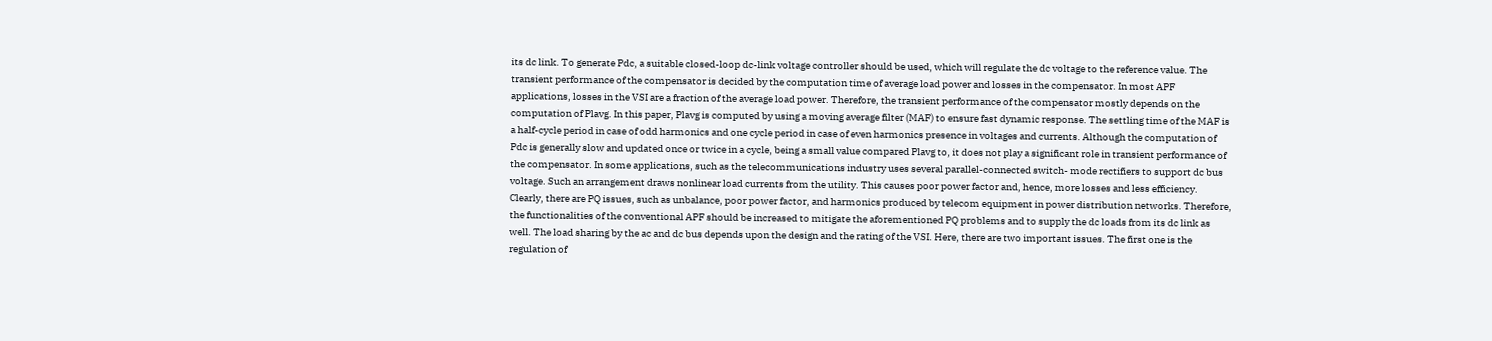its dc link. To generate Pdc, a suitable closed-loop dc-link voltage controller should be used, which will regulate the dc voltage to the reference value. The transient performance of the compensator is decided by the computation time of average load power and losses in the compensator. In most APF applications, losses in the VSI are a fraction of the average load power. Therefore, the transient performance of the compensator mostly depends on the computation of Plavg. In this paper, Plavg is computed by using a moving average filter (MAF) to ensure fast dynamic response. The settling time of the MAF is a half-cycle period in case of odd harmonics and one cycle period in case of even harmonics presence in voltages and currents. Although the computation of Pdc is generally slow and updated once or twice in a cycle, being a small value compared Plavg to, it does not play a significant role in transient performance of the compensator. In some applications, such as the telecommunications industry uses several parallel-connected switch- mode rectifiers to support dc bus voltage. Such an arrangement draws nonlinear load currents from the utility. This causes poor power factor and, hence, more losses and less efficiency. Clearly, there are PQ issues, such as unbalance, poor power factor, and harmonics produced by telecom equipment in power distribution networks. Therefore, the functionalities of the conventional APF should be increased to mitigate the aforementioned PQ problems and to supply the dc loads from its dc link as well. The load sharing by the ac and dc bus depends upon the design and the rating of the VSI. Here, there are two important issues. The first one is the regulation of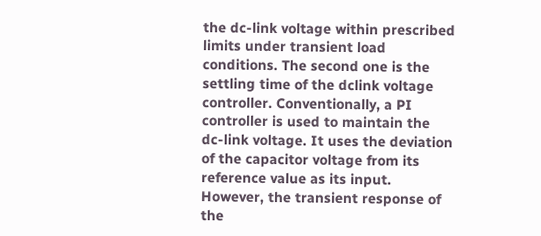the dc-link voltage within prescribed limits under transient load conditions. The second one is the settling time of the dclink voltage controller. Conventionally, a PI controller is used to maintain the dc-link voltage. It uses the deviation of the capacitor voltage from its reference value as its input. However, the transient response of the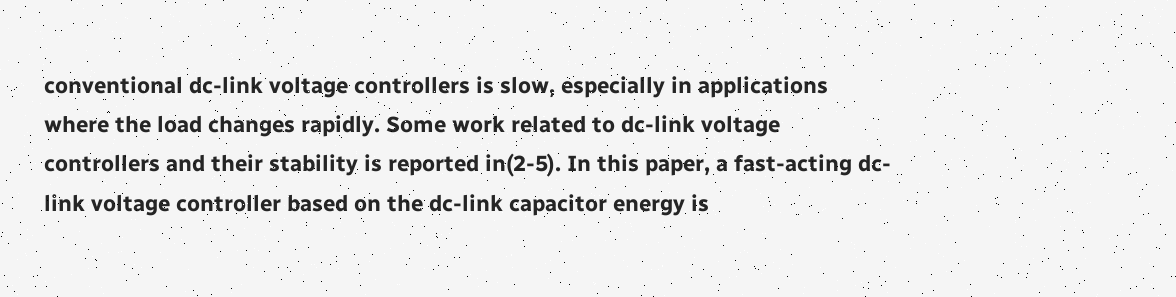conventional dc-link voltage controllers is slow, especially in applications where the load changes rapidly. Some work related to dc-link voltage controllers and their stability is reported in(2-5). In this paper, a fast-acting dc-link voltage controller based on the dc-link capacitor energy is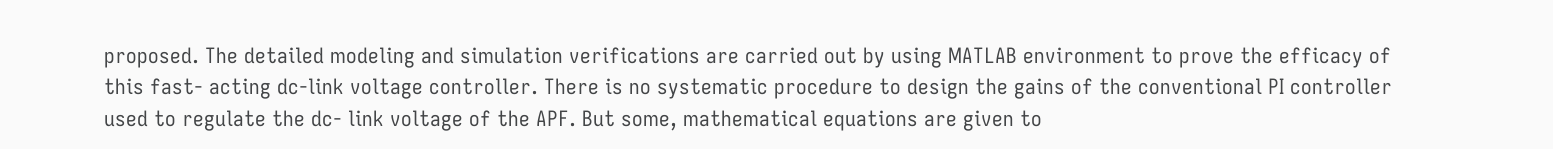proposed. The detailed modeling and simulation verifications are carried out by using MATLAB environment to prove the efficacy of this fast- acting dc-link voltage controller. There is no systematic procedure to design the gains of the conventional PI controller used to regulate the dc- link voltage of the APF. But some, mathematical equations are given to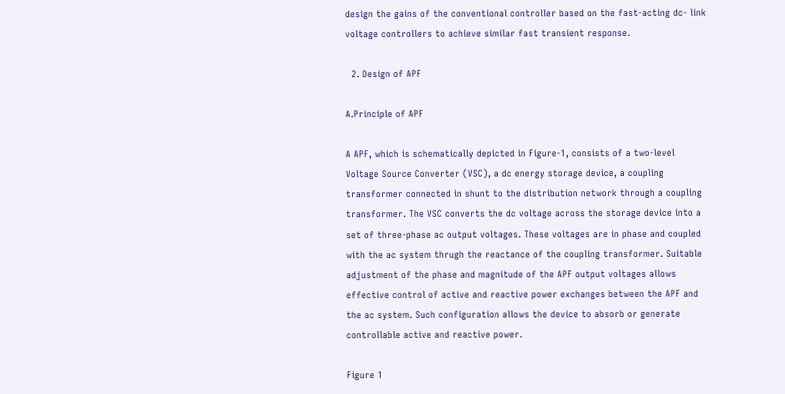design the gains of the conventional controller based on the fast-acting dc- link voltage controllers to achieve similar fast transient response.

  2. Design of APF

A.Principle of APF

A APF, which is schematically depicted in Figure-1, consists of a two-level Voltage Source Converter (VSC), a dc energy storage device, a coupling transformer connected in shunt to the distribution network through a coupling transformer. The VSC converts the dc voltage across the storage device into a set of three-phase ac output voltages. These voltages are in phase and coupled with the ac system thrugh the reactance of the coupling transformer. Suitable adjustment of the phase and magnitude of the APF output voltages allows effective control of active and reactive power exchanges between the APF and the ac system. Such configuration allows the device to absorb or generate controllable active and reactive power.

Figure 1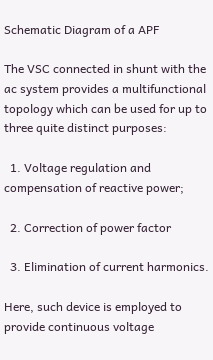Schematic Diagram of a APF

The VSC connected in shunt with the ac system provides a multifunctional topology which can be used for up to three quite distinct purposes:

  1. Voltage regulation and compensation of reactive power;

  2. Correction of power factor

  3. Elimination of current harmonics.

Here, such device is employed to provide continuous voltage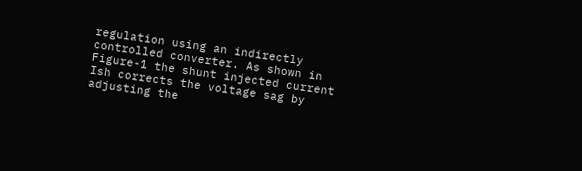regulation using an indirectly controlled converter. As shown in Figure-1 the shunt injected current Ish corrects the voltage sag by adjusting the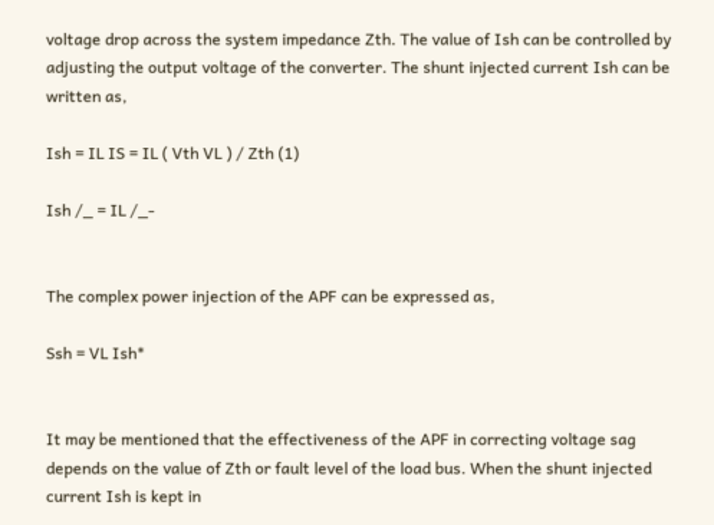voltage drop across the system impedance Zth. The value of Ish can be controlled by adjusting the output voltage of the converter. The shunt injected current Ish can be written as,

Ish = IL IS = IL ( Vth VL ) / Zth (1)

Ish /_ = IL /_-


The complex power injection of the APF can be expressed as,

Ssh = VL Ish*


It may be mentioned that the effectiveness of the APF in correcting voltage sag depends on the value of Zth or fault level of the load bus. When the shunt injected current Ish is kept in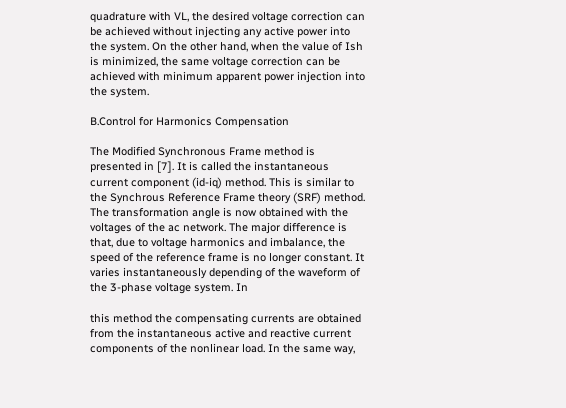quadrature with VL, the desired voltage correction can be achieved without injecting any active power into the system. On the other hand, when the value of Ish is minimized, the same voltage correction can be achieved with minimum apparent power injection into the system.

B.Control for Harmonics Compensation

The Modified Synchronous Frame method is presented in [7]. It is called the instantaneous current component (id-iq) method. This is similar to the Synchrous Reference Frame theory (SRF) method. The transformation angle is now obtained with the voltages of the ac network. The major difference is that, due to voltage harmonics and imbalance, the speed of the reference frame is no longer constant. It varies instantaneously depending of the waveform of the 3-phase voltage system. In

this method the compensating currents are obtained from the instantaneous active and reactive current components of the nonlinear load. In the same way,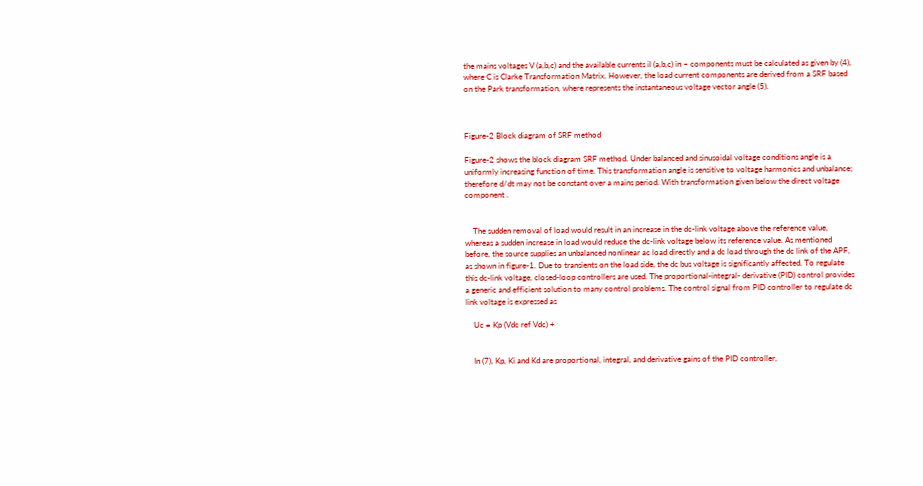the mains voltages V (a,b,c) and the available currents il (a,b,c) in – components must be calculated as given by (4), where C is Clarke Transformation Matrix. However, the load current components are derived from a SRF based on the Park transformation, where represents the instantaneous voltage vector angle (5).



Figure-2 Block diagram of SRF method

Figure-2 shows the block diagram SRF method. Under balanced and sinusoidal voltage conditions angle is a uniformly increasing function of time. This transformation angle is sensitive to voltage harmonics and unbalance; therefore d/dt may not be constant over a mains period. With transformation given below the direct voltage component .


    The sudden removal of load would result in an increase in the dc-link voltage above the reference value, whereas a sudden increase in load would reduce the dc-link voltage below its reference value. As mentioned before, the source supplies an unbalanced nonlinear ac load directly and a dc load through the dc link of the APF, as shown in figure-1. Due to transients on the load side, the dc bus voltage is significantly affected. To regulate this dc-link voltage, closed-loop controllers are used. The proportional-integral- derivative (PID) control provides a generic and efficient solution to many control problems. The control signal from PID controller to regulate dc link voltage is expressed as

    Uc = Kp (Vdc ref Vdc) +


    In (7), Kp, Ki and Kd are proportional, integral, and derivative gains of the PID controller,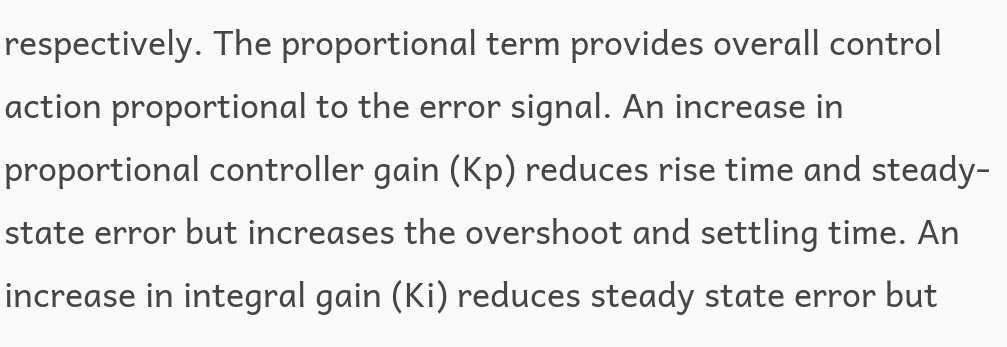respectively. The proportional term provides overall control action proportional to the error signal. An increase in proportional controller gain (Kp) reduces rise time and steady-state error but increases the overshoot and settling time. An increase in integral gain (Ki) reduces steady state error but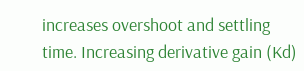increases overshoot and settling time. Increasing derivative gain (Kd)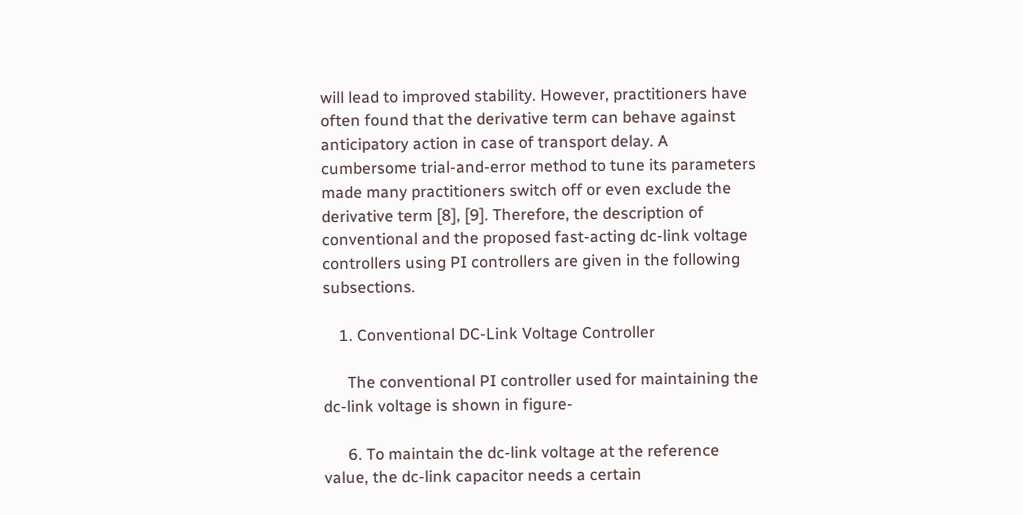will lead to improved stability. However, practitioners have often found that the derivative term can behave against anticipatory action in case of transport delay. A cumbersome trial-and-error method to tune its parameters made many practitioners switch off or even exclude the derivative term [8], [9]. Therefore, the description of conventional and the proposed fast-acting dc-link voltage controllers using PI controllers are given in the following subsections.

    1. Conventional DC-Link Voltage Controller

      The conventional PI controller used for maintaining the dc-link voltage is shown in figure-

      6. To maintain the dc-link voltage at the reference value, the dc-link capacitor needs a certain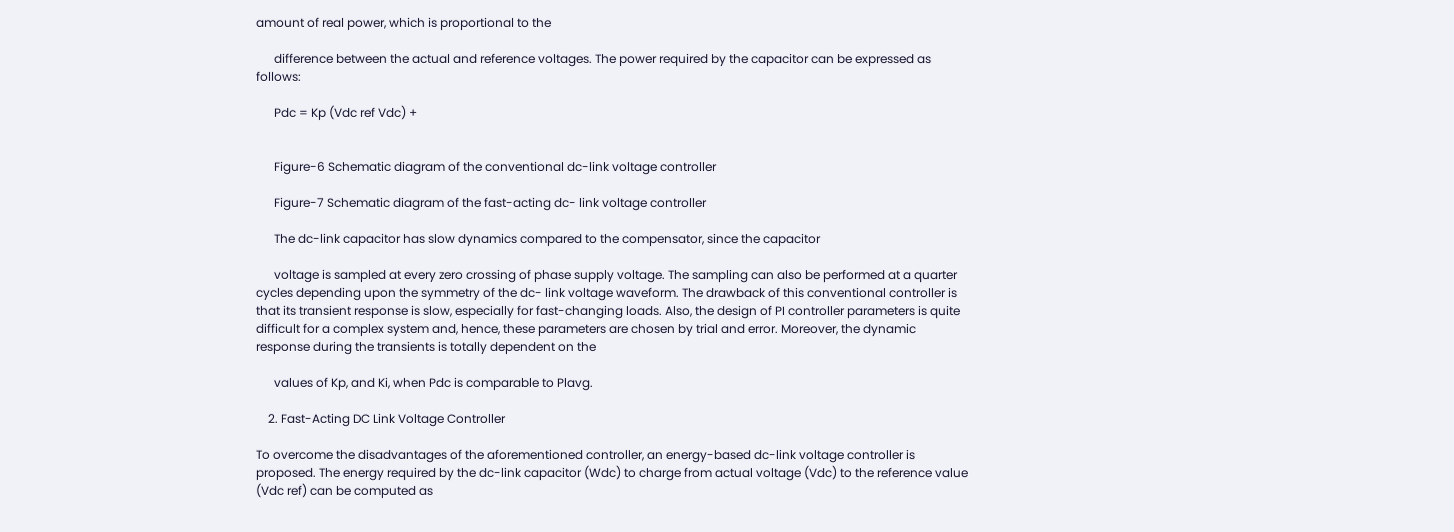amount of real power, which is proportional to the

      difference between the actual and reference voltages. The power required by the capacitor can be expressed as follows:

      Pdc = Kp (Vdc ref Vdc) +


      Figure-6 Schematic diagram of the conventional dc-link voltage controller

      Figure-7 Schematic diagram of the fast-acting dc- link voltage controller

      The dc-link capacitor has slow dynamics compared to the compensator, since the capacitor

      voltage is sampled at every zero crossing of phase supply voltage. The sampling can also be performed at a quarter cycles depending upon the symmetry of the dc- link voltage waveform. The drawback of this conventional controller is that its transient response is slow, especially for fast-changing loads. Also, the design of PI controller parameters is quite difficult for a complex system and, hence, these parameters are chosen by trial and error. Moreover, the dynamic response during the transients is totally dependent on the

      values of Kp, and Ki, when Pdc is comparable to Plavg.

    2. Fast-Acting DC Link Voltage Controller

To overcome the disadvantages of the aforementioned controller, an energy-based dc-link voltage controller is proposed. The energy required by the dc-link capacitor (Wdc) to charge from actual voltage (Vdc) to the reference value (Vdc ref) can be computed as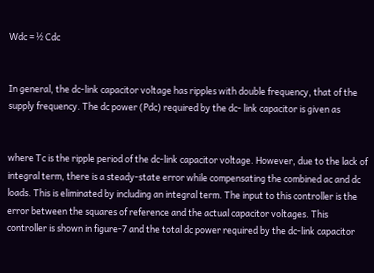Wdc = ½ Cdc


In general, the dc-link capacitor voltage has ripples with double frequency, that of the supply frequency. The dc power (Pdc) required by the dc- link capacitor is given as


where Tc is the ripple period of the dc-link capacitor voltage. However, due to the lack of integral term, there is a steady-state error while compensating the combined ac and dc loads. This is eliminated by including an integral term. The input to this controller is the error between the squares of reference and the actual capacitor voltages. This controller is shown in figure-7 and the total dc power required by the dc-link capacitor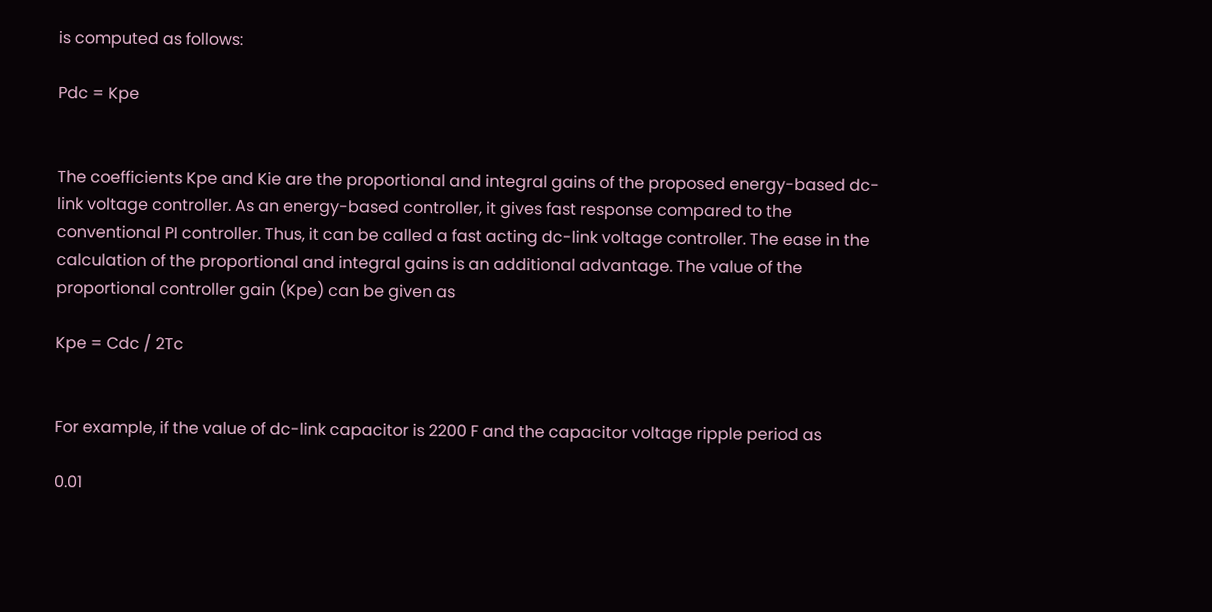is computed as follows:

Pdc = Kpe


The coefficients Kpe and Kie are the proportional and integral gains of the proposed energy-based dc- link voltage controller. As an energy-based controller, it gives fast response compared to the conventional PI controller. Thus, it can be called a fast acting dc-link voltage controller. The ease in the calculation of the proportional and integral gains is an additional advantage. The value of the proportional controller gain (Kpe) can be given as

Kpe = Cdc / 2Tc


For example, if the value of dc-link capacitor is 2200 F and the capacitor voltage ripple period as

0.01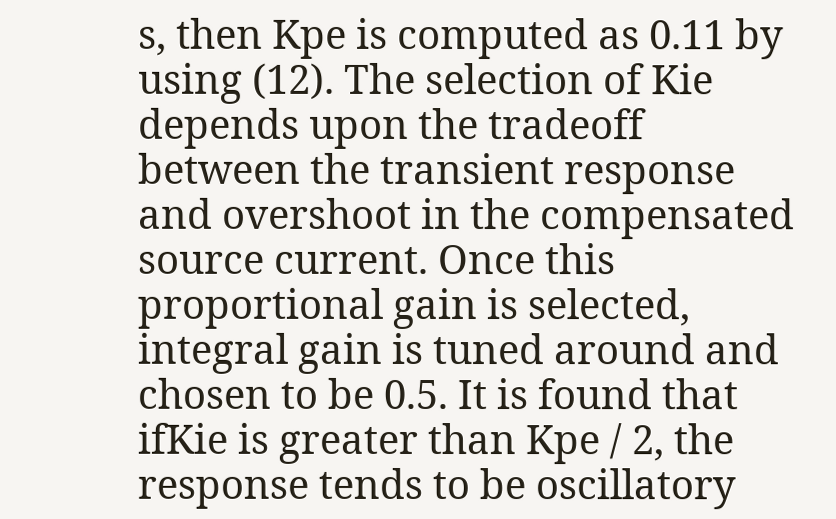s, then Kpe is computed as 0.11 by using (12). The selection of Kie depends upon the tradeoff between the transient response and overshoot in the compensated source current. Once this proportional gain is selected, integral gain is tuned around and chosen to be 0.5. It is found that ifKie is greater than Kpe / 2, the response tends to be oscillatory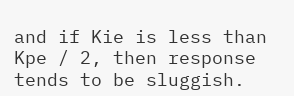and if Kie is less than Kpe / 2, then response tends to be sluggish.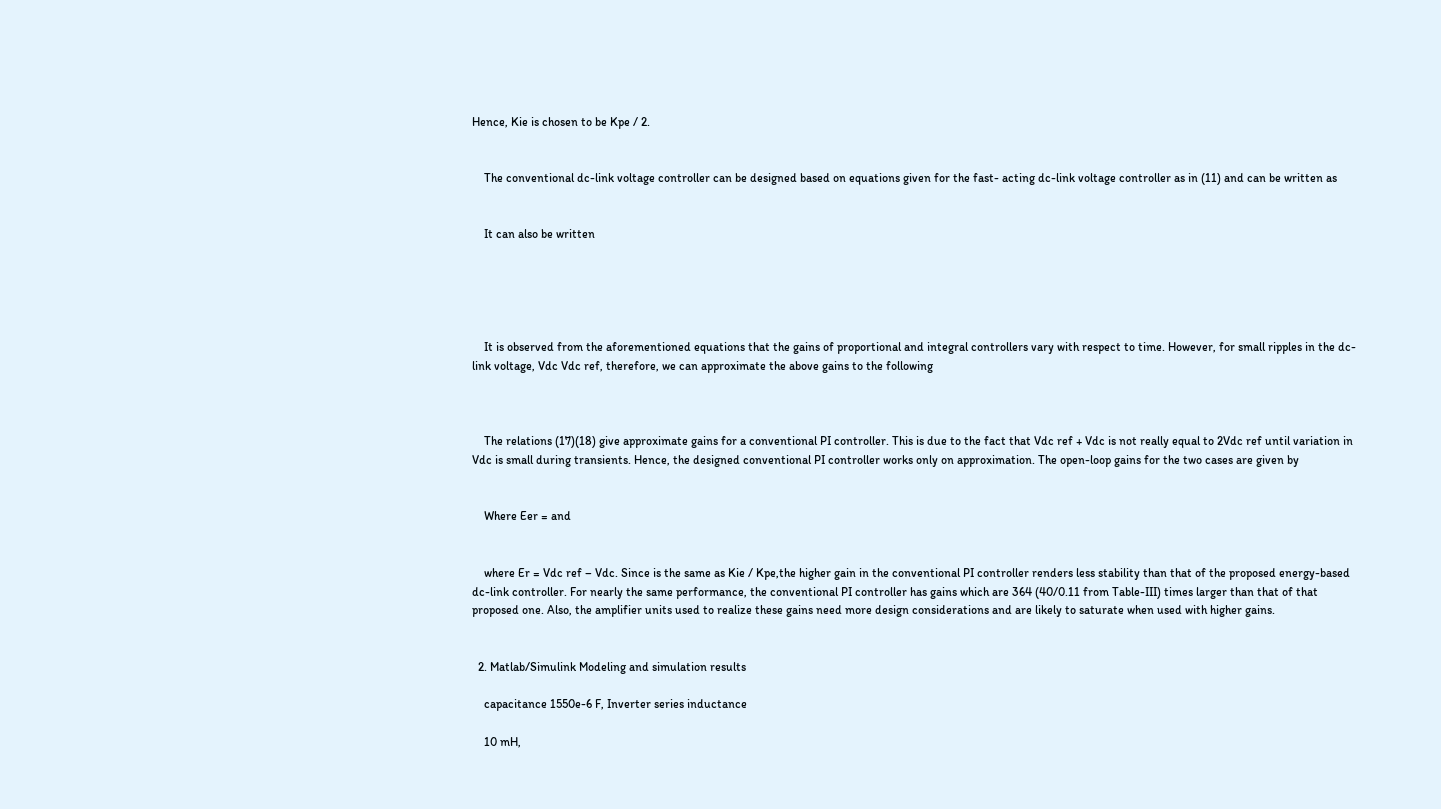Hence, Kie is chosen to be Kpe / 2.


    The conventional dc-link voltage controller can be designed based on equations given for the fast- acting dc-link voltage controller as in (11) and can be written as


    It can also be written





    It is observed from the aforementioned equations that the gains of proportional and integral controllers vary with respect to time. However, for small ripples in the dc-link voltage, Vdc Vdc ref, therefore, we can approximate the above gains to the following



    The relations (17)(18) give approximate gains for a conventional PI controller. This is due to the fact that Vdc ref + Vdc is not really equal to 2Vdc ref until variation in Vdc is small during transients. Hence, the designed conventional PI controller works only on approximation. The open-loop gains for the two cases are given by


    Where Eer = and


    where Er = Vdc ref – Vdc. Since is the same as Kie / Kpe,the higher gain in the conventional PI controller renders less stability than that of the proposed energy-based dc-link controller. For nearly the same performance, the conventional PI controller has gains which are 364 (40/0.11 from Table-III) times larger than that of that proposed one. Also, the amplifier units used to realize these gains need more design considerations and are likely to saturate when used with higher gains.


  2. Matlab/Simulink Modeling and simulation results

    capacitance 1550e-6 F, Inverter series inductance

    10 mH,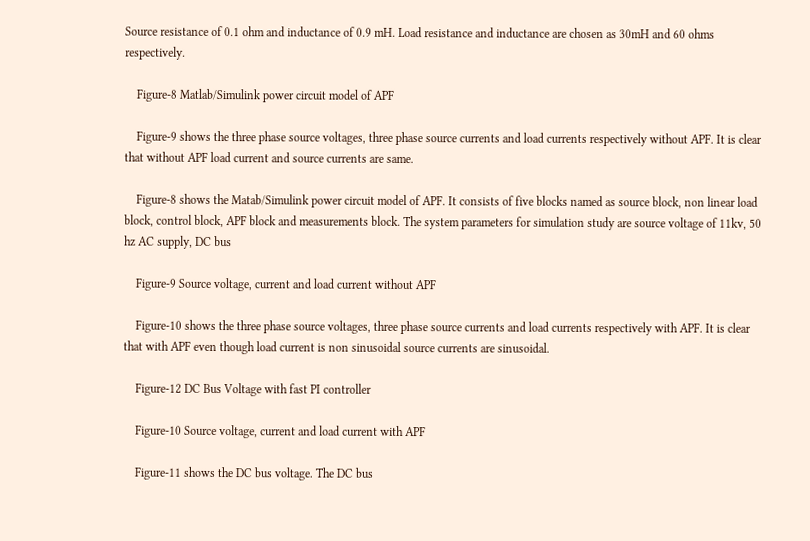Source resistance of 0.1 ohm and inductance of 0.9 mH. Load resistance and inductance are chosen as 30mH and 60 ohms respectively.

    Figure-8 Matlab/Simulink power circuit model of APF

    Figure-9 shows the three phase source voltages, three phase source currents and load currents respectively without APF. It is clear that without APF load current and source currents are same.

    Figure-8 shows the Matab/Simulink power circuit model of APF. It consists of five blocks named as source block, non linear load block, control block, APF block and measurements block. The system parameters for simulation study are source voltage of 11kv, 50 hz AC supply, DC bus

    Figure-9 Source voltage, current and load current without APF

    Figure-10 shows the three phase source voltages, three phase source currents and load currents respectively with APF. It is clear that with APF even though load current is non sinusoidal source currents are sinusoidal.

    Figure-12 DC Bus Voltage with fast PI controller

    Figure-10 Source voltage, current and load current with APF

    Figure-11 shows the DC bus voltage. The DC bus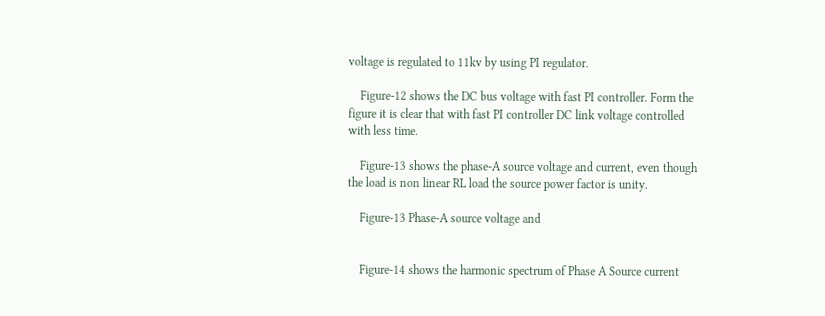voltage is regulated to 11kv by using PI regulator.

    Figure-12 shows the DC bus voltage with fast PI controller. Form the figure it is clear that with fast PI controller DC link voltage controlled with less time.

    Figure-13 shows the phase-A source voltage and current, even though the load is non linear RL load the source power factor is unity.

    Figure-13 Phase-A source voltage and


    Figure-14 shows the harmonic spectrum of Phase A Source current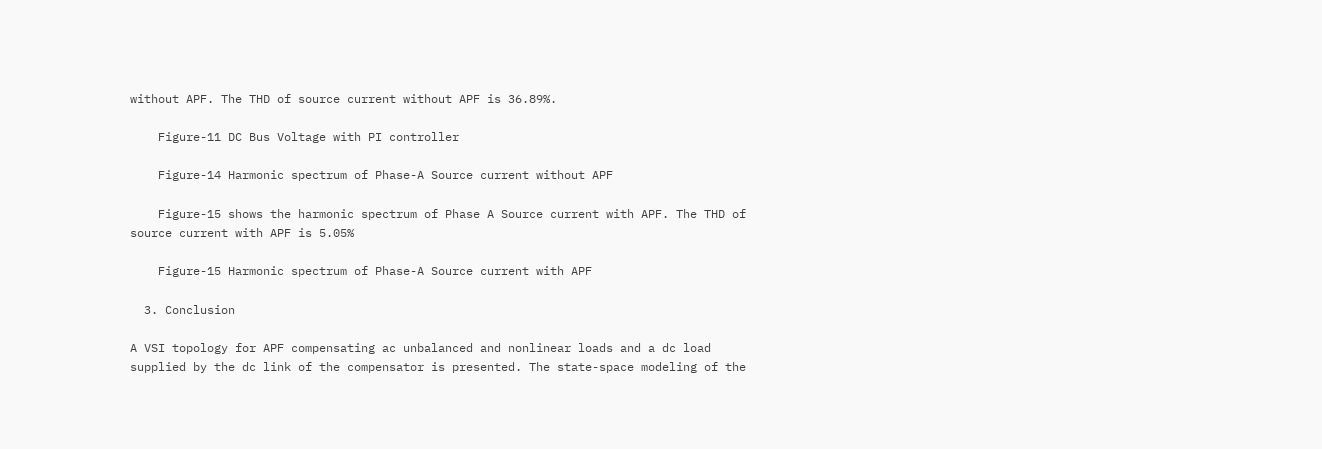without APF. The THD of source current without APF is 36.89%.

    Figure-11 DC Bus Voltage with PI controller

    Figure-14 Harmonic spectrum of Phase-A Source current without APF

    Figure-15 shows the harmonic spectrum of Phase A Source current with APF. The THD of source current with APF is 5.05%

    Figure-15 Harmonic spectrum of Phase-A Source current with APF

  3. Conclusion

A VSI topology for APF compensating ac unbalanced and nonlinear loads and a dc load supplied by the dc link of the compensator is presented. The state-space modeling of the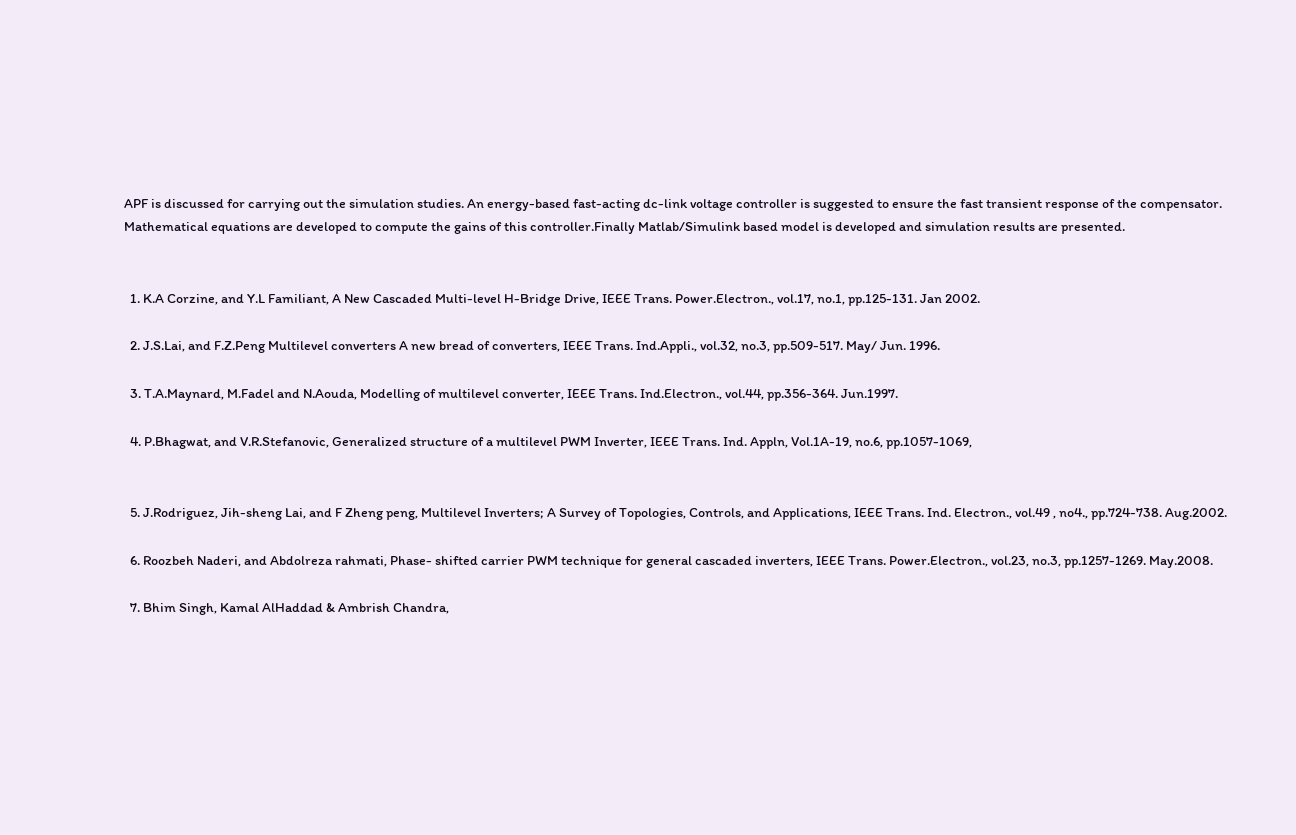APF is discussed for carrying out the simulation studies. An energy-based fast-acting dc-link voltage controller is suggested to ensure the fast transient response of the compensator. Mathematical equations are developed to compute the gains of this controller.Finally Matlab/Simulink based model is developed and simulation results are presented.


  1. K.A Corzine, and Y.L Familiant, A New Cascaded Multi-level H-Bridge Drive, IEEE Trans. Power.Electron., vol.17, no.1, pp.125-131. Jan 2002.

  2. J.S.Lai, and F.Z.Peng Multilevel converters A new bread of converters, IEEE Trans. Ind.Appli., vol.32, no.3, pp.509-517. May/ Jun. 1996.

  3. T.A.Maynard, M.Fadel and N.Aouda, Modelling of multilevel converter, IEEE Trans. Ind.Electron., vol.44, pp.356-364. Jun.1997.

  4. P.Bhagwat, and V.R.Stefanovic, Generalized structure of a multilevel PWM Inverter, IEEE Trans. Ind. Appln, Vol.1A-19, no.6, pp.1057-1069,


  5. J.Rodriguez, Jih-sheng Lai, and F Zheng peng, Multilevel Inverters; A Survey of Topologies, Controls, and Applications, IEEE Trans. Ind. Electron., vol.49 , no4., pp.724-738. Aug.2002.

  6. Roozbeh Naderi, and Abdolreza rahmati, Phase- shifted carrier PWM technique for general cascaded inverters, IEEE Trans. Power.Electron., vol.23, no.3, pp.1257-1269. May.2008.

  7. Bhim Singh, Kamal AlHaddad & Ambrish Chandra,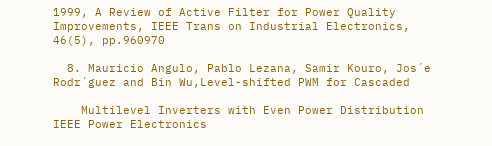1999, A Review of Active Filter for Power Quality Improvements, IEEE Trans on Industrial Electronics, 46(5), pp.960970

  8. Mauricio Angulo, Pablo Lezana, Samir Kouro, Jos´e Rodr´guez and Bin Wu,Level-shifted PWM for Cascaded

    Multilevel Inverters with Even Power Distribution IEEE Power Electronics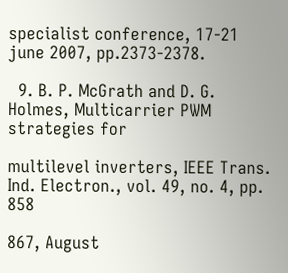specialist conference, 17-21 june 2007, pp.2373-2378.

  9. B. P. McGrath and D. G. Holmes, Multicarrier PWM strategies for

multilevel inverters, IEEE Trans. Ind. Electron., vol. 49, no. 4, pp. 858

867, August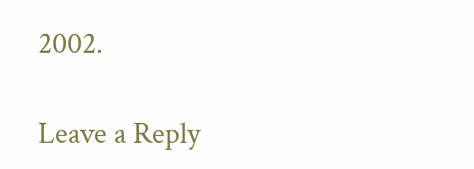2002.

Leave a Reply